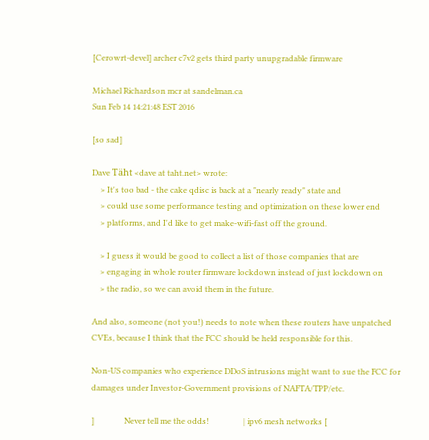[Cerowrt-devel] archer c7v2 gets third party unupgradable firmware

Michael Richardson mcr at sandelman.ca
Sun Feb 14 14:21:48 EST 2016

[so sad]

Dave Täht <dave at taht.net> wrote:
    > It's too bad - the cake qdisc is back at a "nearly ready" state and
    > could use some performance testing and optimization on these lower end
    > platforms, and I'd like to get make-wifi-fast off the ground.

    > I guess it would be good to collect a list of those companies that are
    > engaging in whole router firmware lockdown instead of just lockdown on
    > the radio, so we can avoid them in the future.

And also, someone (not you!) needs to note when these routers have unpatched
CVEs, because I think that the FCC should be held responsible for this.

Non-US companies who experience DDoS intrusions might want to sue the FCC for
damages under Investor-Government provisions of NAFTA/TPP/etc.

]               Never tell me the odds!                 | ipv6 mesh networks [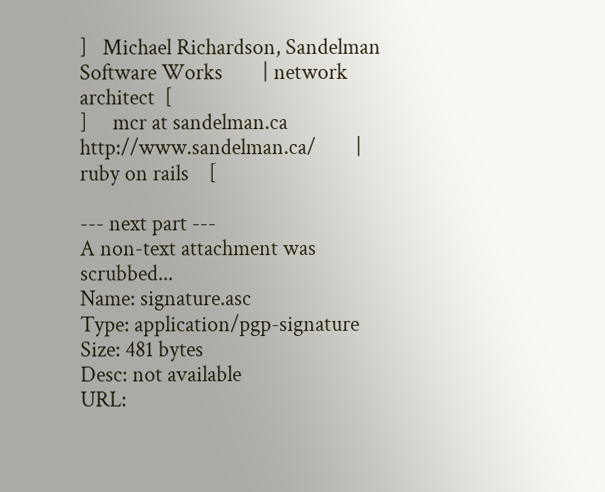]   Michael Richardson, Sandelman Software Works        | network architect  [
]     mcr at sandelman.ca  http://www.sandelman.ca/        |   ruby on rails    [

--- next part ---
A non-text attachment was scrubbed...
Name: signature.asc
Type: application/pgp-signature
Size: 481 bytes
Desc: not available
URL: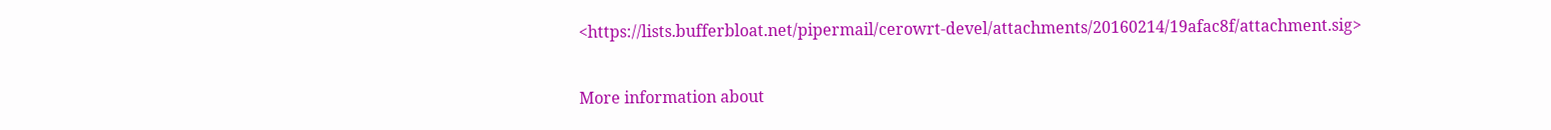<https://lists.bufferbloat.net/pipermail/cerowrt-devel/attachments/20160214/19afac8f/attachment.sig>

More information about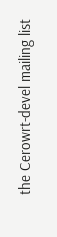the Cerowrt-devel mailing list